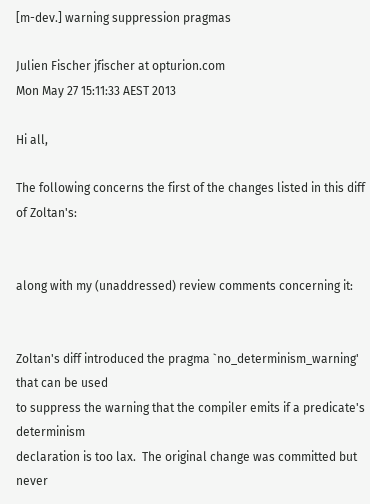[m-dev.] warning suppression pragmas

Julien Fischer jfischer at opturion.com
Mon May 27 15:11:33 AEST 2013

Hi all,

The following concerns the first of the changes listed in this diff
of Zoltan's:


along with my (unaddressed) review comments concerning it:


Zoltan's diff introduced the pragma `no_determinism_warning' that can be used
to suppress the warning that the compiler emits if a predicate's determinism
declaration is too lax.  The original change was committed but never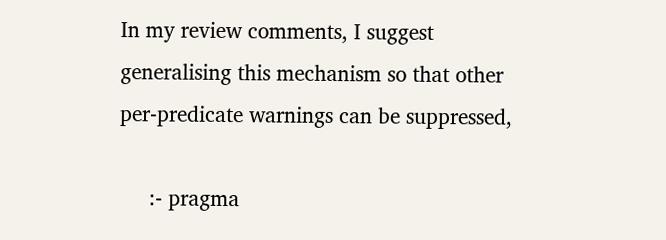In my review comments, I suggest generalising this mechanism so that other
per-predicate warnings can be suppressed,

     :- pragma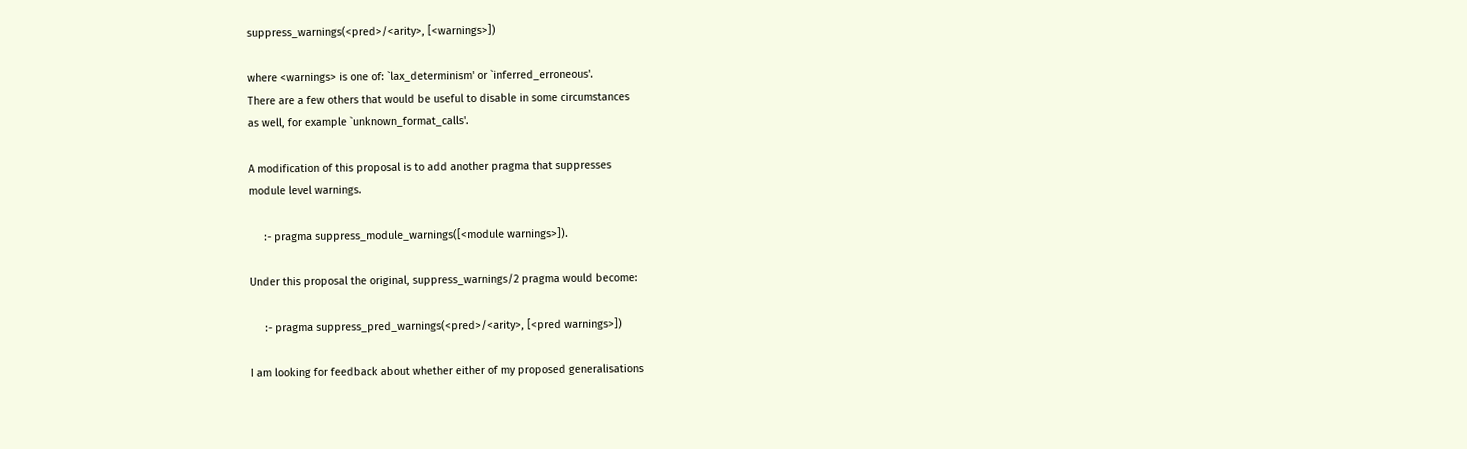suppress_warnings(<pred>/<arity>, [<warnings>])

where <warnings> is one of: `lax_determinism' or `inferred_erroneous'.
There are a few others that would be useful to disable in some circumstances
as well, for example `unknown_format_calls'.

A modification of this proposal is to add another pragma that suppresses
module level warnings.

     :- pragma suppress_module_warnings([<module warnings>]).

Under this proposal the original, suppress_warnings/2 pragma would become:

     :- pragma suppress_pred_warnings(<pred>/<arity>, [<pred warnings>])

I am looking for feedback about whether either of my proposed generalisations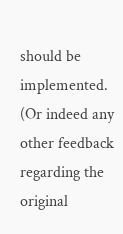should be implemented.  (Or indeed any other feedback regarding the original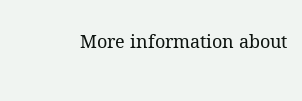More information about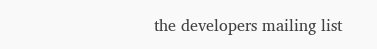the developers mailing list